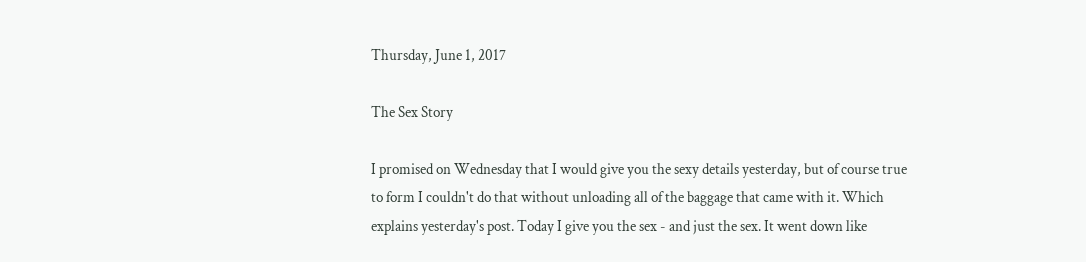Thursday, June 1, 2017

The Sex Story

I promised on Wednesday that I would give you the sexy details yesterday, but of course true to form I couldn't do that without unloading all of the baggage that came with it. Which explains yesterday's post. Today I give you the sex - and just the sex. It went down like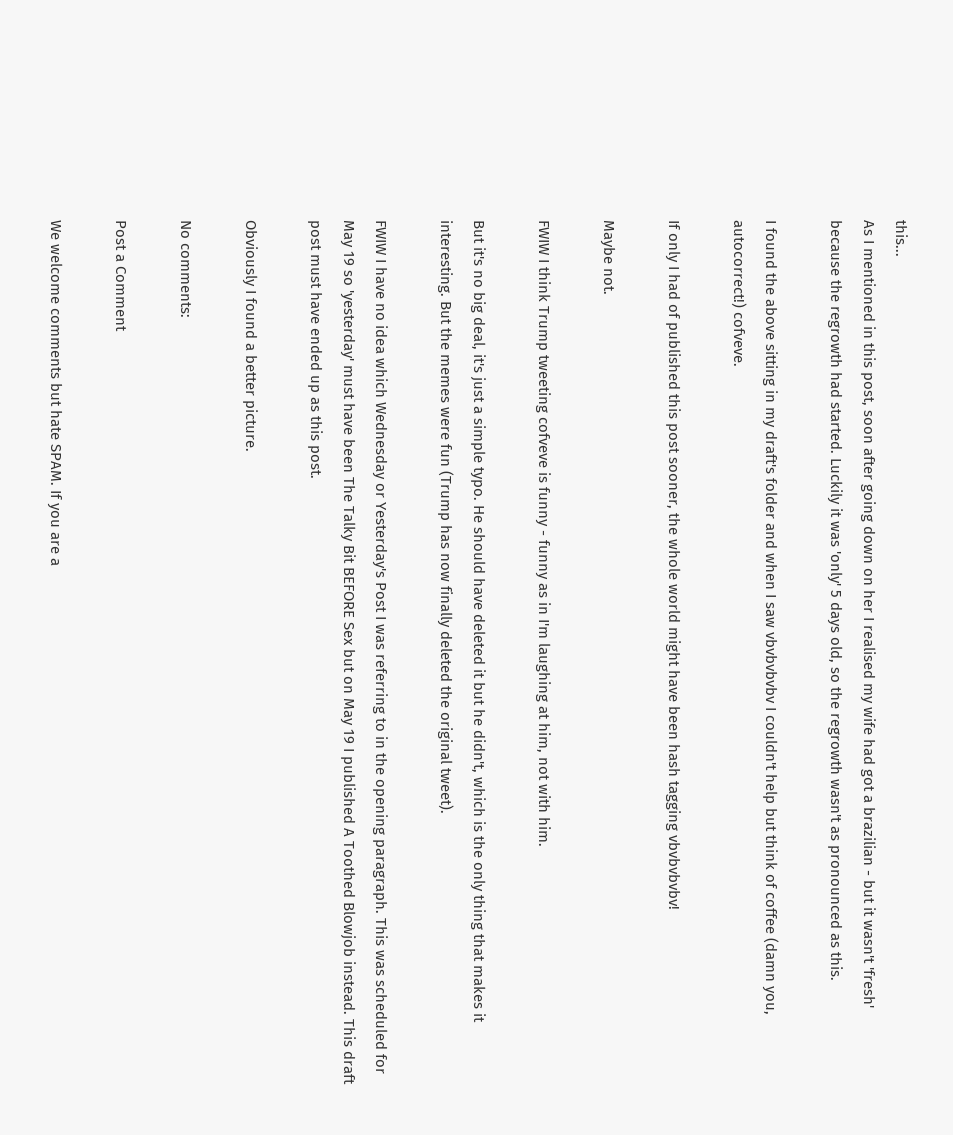this...
As I mentioned in this post, soon after going down on her I realised my wife had got a brazilian - but it wasn't 'fresh'
because the regrowth had started. Luckily it was 'only' 5 days old, so the regrowth wasn't as pronounced as this.

I found the above sitting in my draft's folder and when I saw vbvbvbvbv I couldn't help but think of coffee (damn you, autocorrect!) cofveve.

If only I had of published this post sooner, the whole world might have been hash tagging vbvbvbvbv!

Maybe not.

FWIW I think Trump tweeting cofveve is funny - funny as in I'm laughing at him, not with him.

But it's no big deal, it's just a simple typo. He should have deleted it but he didn't, which is the only thing that makes it interesting. But the memes were fun (Trump has now finally deleted the original tweet).

FWIW I have no idea which Wednesday or Yesterday's Post I was referring to in the opening paragraph. This was scheduled for May 19 so 'yesterday' must have been The Talky Bit BEFORE Sex but on May 19 I published A Toothed Blowjob instead. This draft post must have ended up as this post.

Obviously I found a better picture.

No comments:

Post a Comment

We welcome comments but hate SPAM. If you are a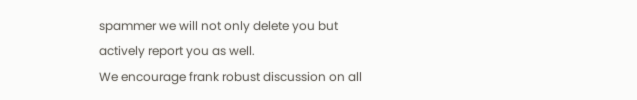spammer we will not only delete you but actively report you as well.
We encourage frank robust discussion on all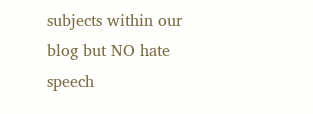subjects within our blog but NO hate speech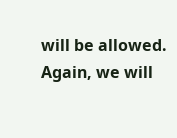will be allowed. Again, we will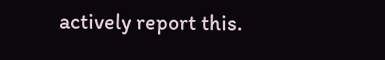actively report this.